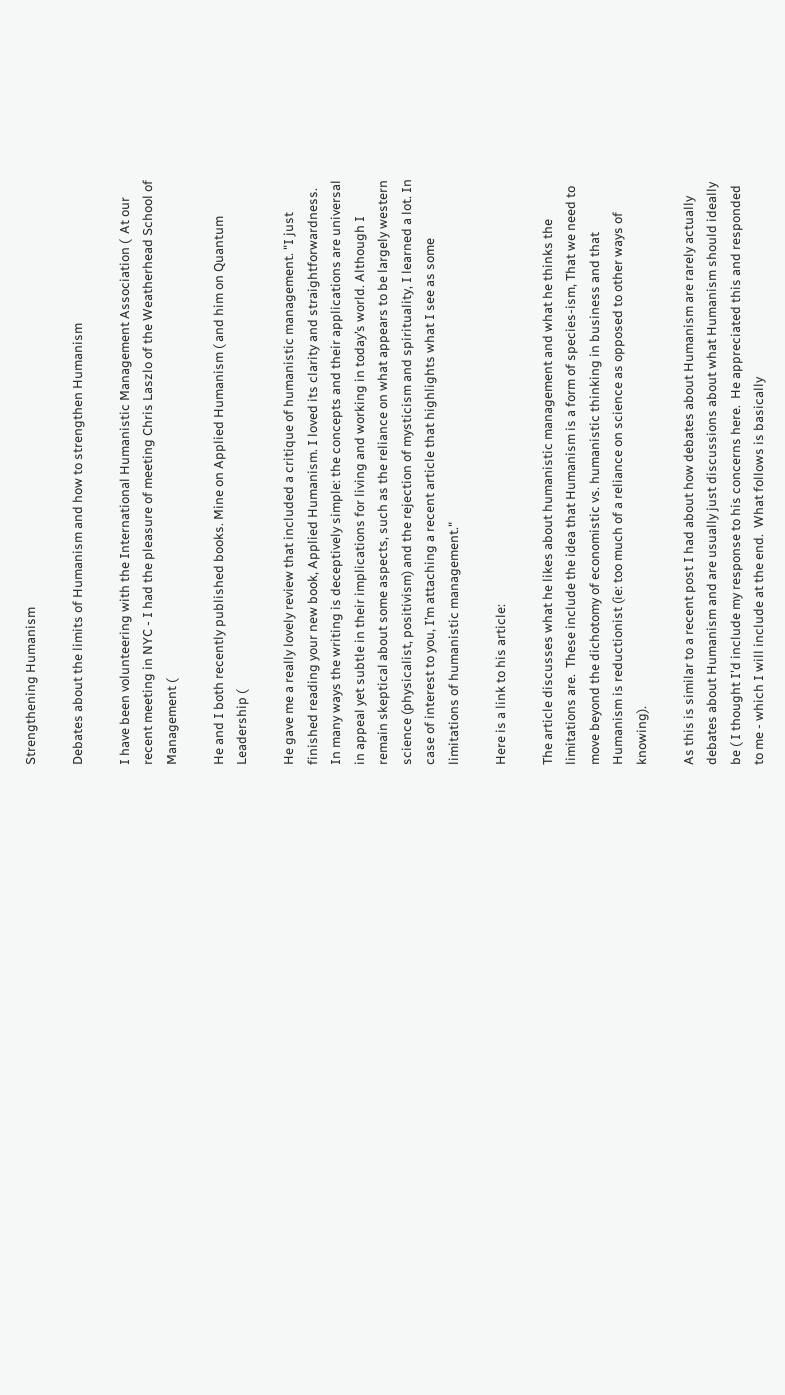Strengthening Humanism

Debates about the limits of Humanism and how to strengthen Humanism

I have been volunteering with the International Humanistic Management Association (  At our recent meeting in NYC - I had the pleasure of meeting Chris Laszlo of the Weatherhead School of Management (

He and I both recently published books. Mine on Applied Humanism ( and him on Quantum Leadership (

He gave me a really lovely review that included a critique of humanistic management. "I just finished reading your new book, Applied Humanism. I loved its clarity and straightforwardness. In many ways the writing is deceptively simple: the concepts and their applications are universal in appeal yet subtle in their implications for living and working in today’s world. Although I remain skeptical about some aspects, such as the reliance on what appears to be largely western science (physicalist, positivism) and the rejection of mysticism and spirituality, I learned a lot. In case of interest to you, I’m attaching a recent article that highlights what I see as some limitations of humanistic management."

Here is a link to his article:

The article discusses what he likes about humanistic management and what he thinks the limitations are.  These include the idea that Humanism is a form of species-ism, That we need to move beyond the dichotomy of economistic vs. humanistic thinking in business and that Humanism is reductionist (ie: too much of a reliance on science as opposed to other ways of knowing).

As this is similar to a recent post I had about how debates about Humanism are rarely actually debates about Humanism and are usually just discussions about what Humanism should ideally be ( I thought I'd include my response to his concerns here.  He appreciated this and responded to me - which I will include at the end.  What follows is basically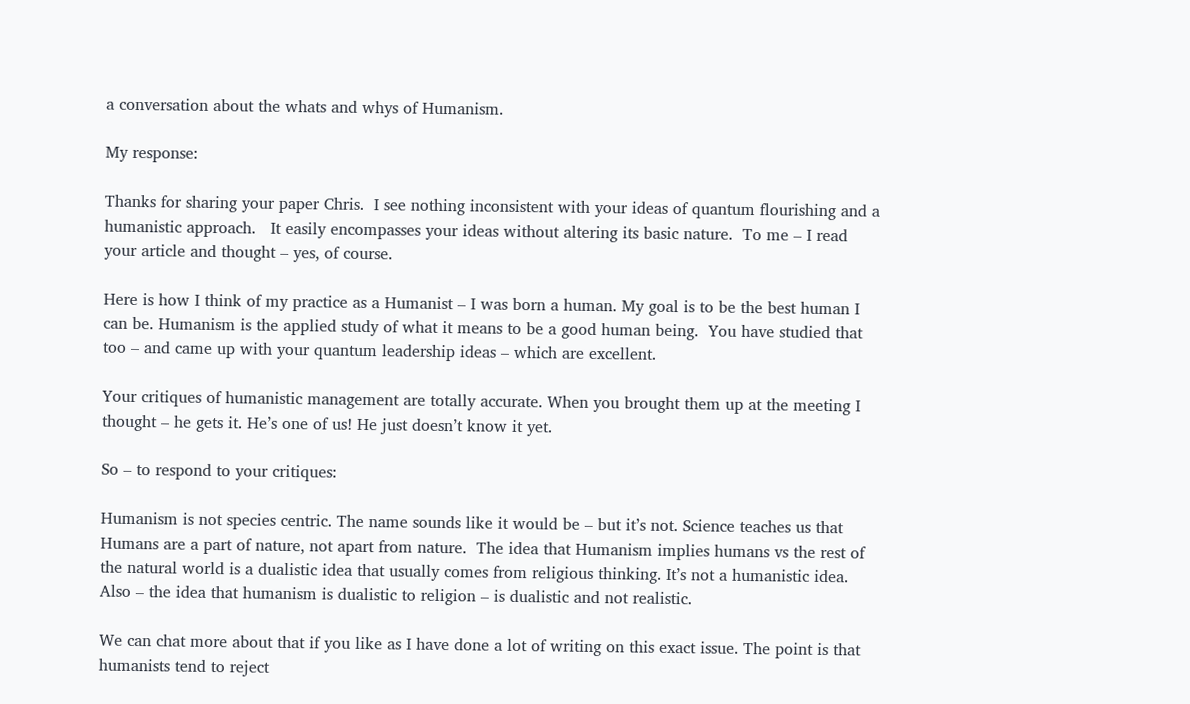a conversation about the whats and whys of Humanism.

My response:

Thanks for sharing your paper Chris.  I see nothing inconsistent with your ideas of quantum flourishing and a humanistic approach.   It easily encompasses your ideas without altering its basic nature.  To me – I read your article and thought – yes, of course.

Here is how I think of my practice as a Humanist – I was born a human. My goal is to be the best human I can be. Humanism is the applied study of what it means to be a good human being.  You have studied that too – and came up with your quantum leadership ideas – which are excellent.

Your critiques of humanistic management are totally accurate. When you brought them up at the meeting I thought – he gets it. He’s one of us! He just doesn’t know it yet.

So – to respond to your critiques:

Humanism is not species centric. The name sounds like it would be – but it’s not. Science teaches us that Humans are a part of nature, not apart from nature.  The idea that Humanism implies humans vs the rest of the natural world is a dualistic idea that usually comes from religious thinking. It’s not a humanistic idea. Also – the idea that humanism is dualistic to religion – is dualistic and not realistic.

We can chat more about that if you like as I have done a lot of writing on this exact issue. The point is that humanists tend to reject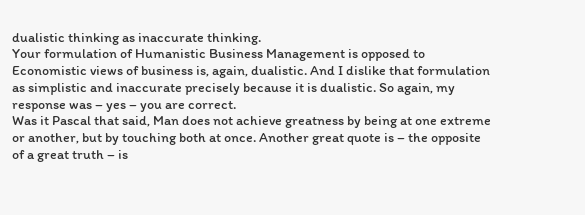dualistic thinking as inaccurate thinking.
Your formulation of Humanistic Business Management is opposed to Economistic views of business is, again, dualistic. And I dislike that formulation as simplistic and inaccurate precisely because it is dualistic. So again, my response was – yes – you are correct.
Was it Pascal that said, Man does not achieve greatness by being at one extreme or another, but by touching both at once. Another great quote is – the opposite of a great truth – is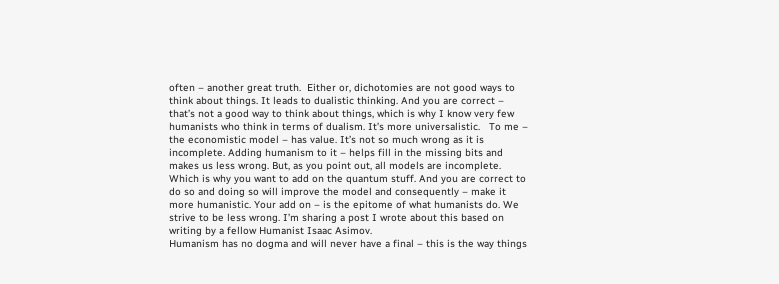often – another great truth.  Either or, dichotomies are not good ways to think about things. It leads to dualistic thinking. And you are correct – that’s not a good way to think about things, which is why I know very few humanists who think in terms of dualism. It’s more universalistic.   To me – the economistic model – has value. It’s not so much wrong as it is incomplete. Adding humanism to it – helps fill in the missing bits and makes us less wrong. But, as you point out, all models are incomplete. Which is why you want to add on the quantum stuff. And you are correct to do so and doing so will improve the model and consequently – make it more humanistic. Your add on – is the epitome of what humanists do. We strive to be less wrong. I’m sharing a post I wrote about this based on writing by a fellow Humanist Isaac Asimov.
Humanism has no dogma and will never have a final – this is the way things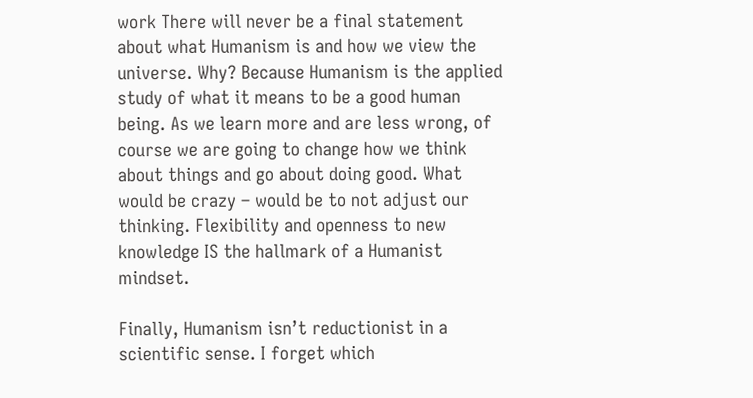work There will never be a final statement about what Humanism is and how we view the universe. Why? Because Humanism is the applied study of what it means to be a good human being. As we learn more and are less wrong, of course we are going to change how we think about things and go about doing good. What would be crazy – would be to not adjust our thinking. Flexibility and openness to new knowledge IS the hallmark of a Humanist mindset.

Finally, Humanism isn’t reductionist in a scientific sense. I forget which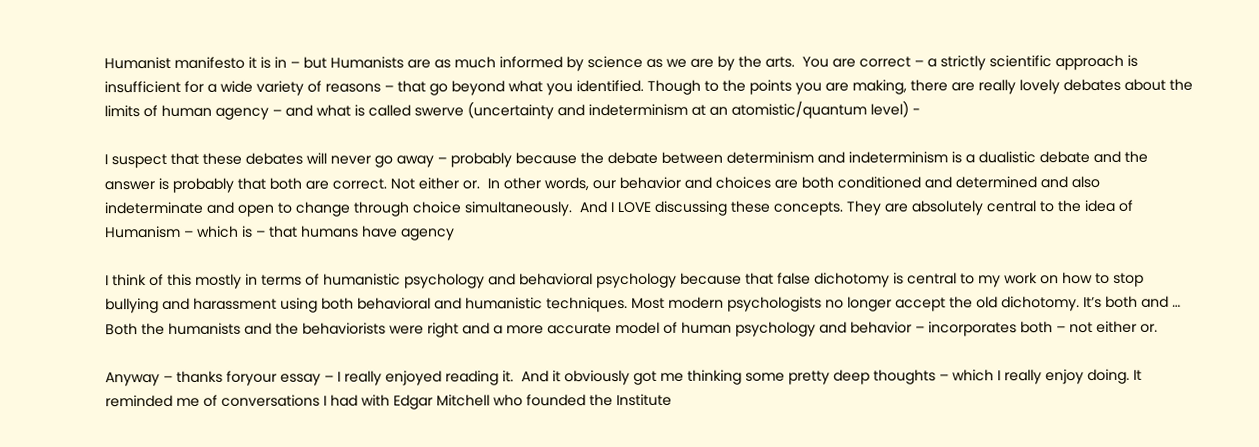Humanist manifesto it is in – but Humanists are as much informed by science as we are by the arts.  You are correct – a strictly scientific approach is insufficient for a wide variety of reasons – that go beyond what you identified. Though to the points you are making, there are really lovely debates about the limits of human agency – and what is called swerve (uncertainty and indeterminism at an atomistic/quantum level) -

I suspect that these debates will never go away – probably because the debate between determinism and indeterminism is a dualistic debate and the answer is probably that both are correct. Not either or.  In other words, our behavior and choices are both conditioned and determined and also indeterminate and open to change through choice simultaneously.  And I LOVE discussing these concepts. They are absolutely central to the idea of Humanism – which is – that humans have agency

I think of this mostly in terms of humanistic psychology and behavioral psychology because that false dichotomy is central to my work on how to stop bullying and harassment using both behavioral and humanistic techniques. Most modern psychologists no longer accept the old dichotomy. It’s both and …  Both the humanists and the behaviorists were right and a more accurate model of human psychology and behavior – incorporates both – not either or.

Anyway – thanks foryour essay – I really enjoyed reading it.  And it obviously got me thinking some pretty deep thoughts – which I really enjoy doing. It reminded me of conversations I had with Edgar Mitchell who founded the Institute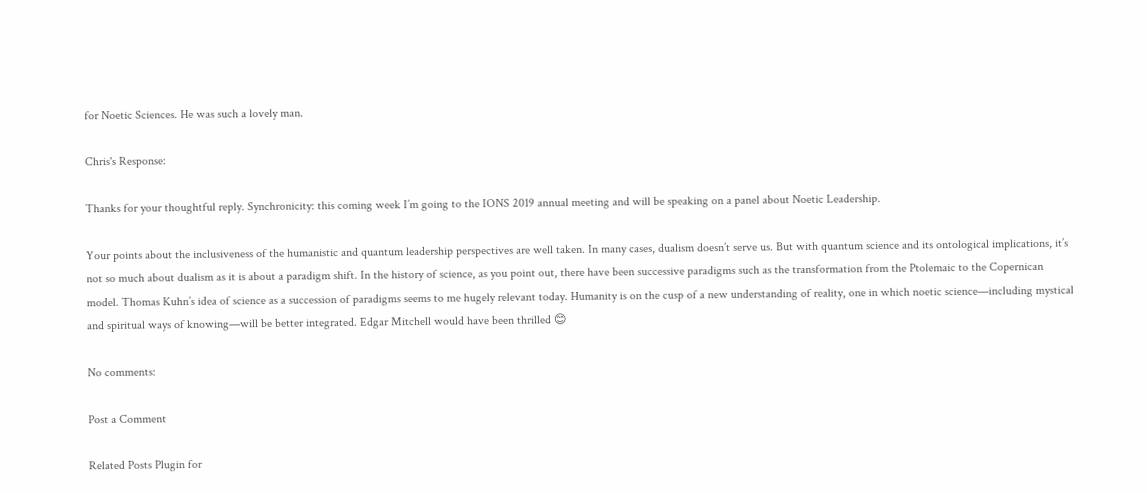for Noetic Sciences. He was such a lovely man.

Chris's Response:

Thanks for your thoughtful reply. Synchronicity: this coming week I’m going to the IONS 2019 annual meeting and will be speaking on a panel about Noetic Leadership.

Your points about the inclusiveness of the humanistic and quantum leadership perspectives are well taken. In many cases, dualism doesn’t serve us. But with quantum science and its ontological implications, it’s not so much about dualism as it is about a paradigm shift. In the history of science, as you point out, there have been successive paradigms such as the transformation from the Ptolemaic to the Copernican model. Thomas Kuhn’s idea of science as a succession of paradigms seems to me hugely relevant today. Humanity is on the cusp of a new understanding of reality, one in which noetic science—including mystical and spiritual ways of knowing—will be better integrated. Edgar Mitchell would have been thrilled 😊

No comments:

Post a Comment

Related Posts Plugin for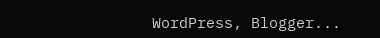WordPress, Blogger...